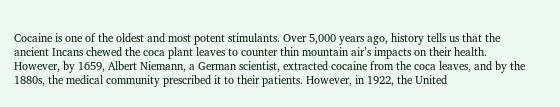Cocaine is one of the oldest and most potent stimulants. Over 5,000 years ago, history tells us that the ancient Incans chewed the coca plant leaves to counter thin mountain air’s impacts on their health. However, by 1659, Albert Niemann, a German scientist, extracted cocaine from the coca leaves, and by the 1880s, the medical community prescribed it to their patients. However, in 1922, the United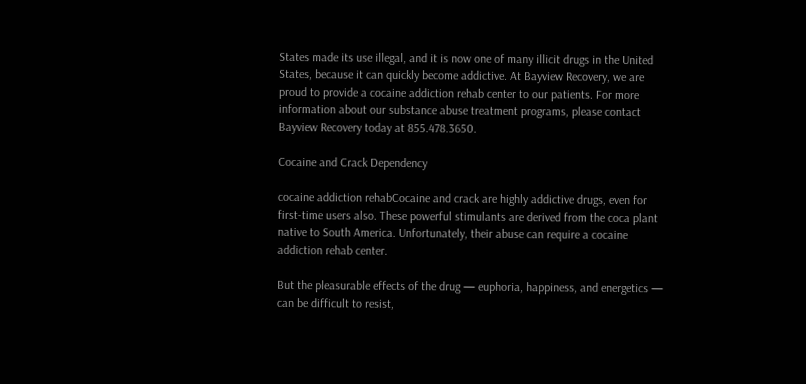States made its use illegal, and it is now one of many illicit drugs in the United States, because it can quickly become addictive. At Bayview Recovery, we are proud to provide a cocaine addiction rehab center to our patients. For more information about our substance abuse treatment programs, please contact Bayview Recovery today at 855.478.3650.

Cocaine and Crack Dependency

cocaine addiction rehabCocaine and crack are highly addictive drugs, even for first-time users also. These powerful stimulants are derived from the coca plant native to South America. Unfortunately, their abuse can require a cocaine addiction rehab center.

But the pleasurable effects of the drug — euphoria, happiness, and energetics — can be difficult to resist,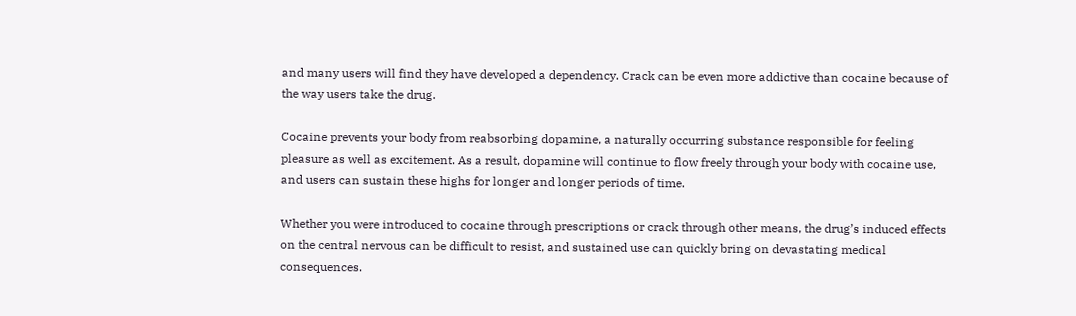and many users will find they have developed a dependency. Crack can be even more addictive than cocaine because of the way users take the drug.

Cocaine prevents your body from reabsorbing dopamine, a naturally occurring substance responsible for feeling pleasure as well as excitement. As a result, dopamine will continue to flow freely through your body with cocaine use, and users can sustain these highs for longer and longer periods of time.

Whether you were introduced to cocaine through prescriptions or crack through other means, the drug’s induced effects on the central nervous can be difficult to resist, and sustained use can quickly bring on devastating medical consequences.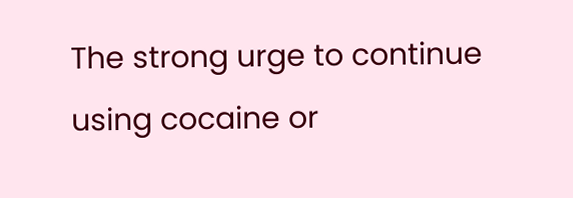The strong urge to continue using cocaine or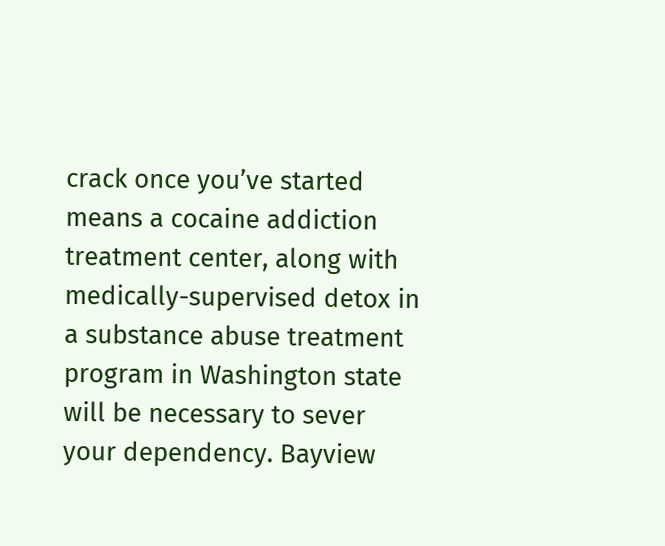crack once you’ve started means a cocaine addiction treatment center, along with medically-supervised detox in a substance abuse treatment program in Washington state will be necessary to sever your dependency. Bayview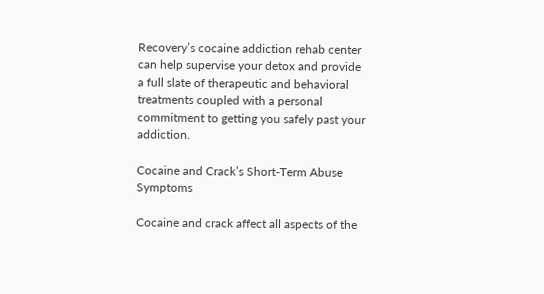Recovery’s cocaine addiction rehab center can help supervise your detox and provide a full slate of therapeutic and behavioral treatments coupled with a personal commitment to getting you safely past your addiction.

Cocaine and Crack’s Short-Term Abuse Symptoms

Cocaine and crack affect all aspects of the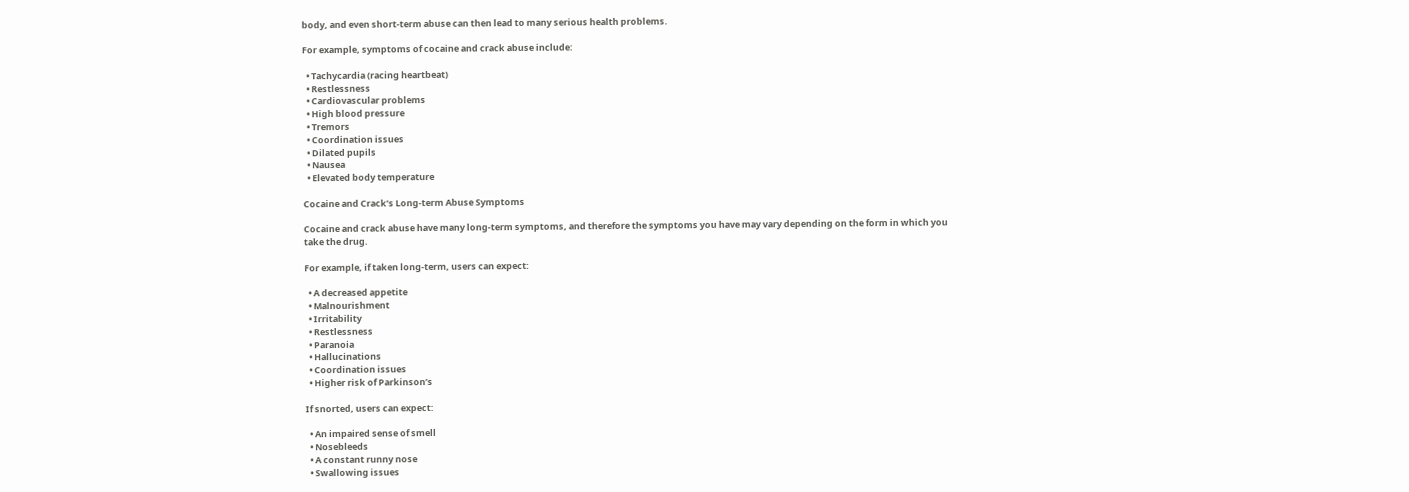body, and even short-term abuse can then lead to many serious health problems.

For example, symptoms of cocaine and crack abuse include:

  • Tachycardia (racing heartbeat)
  • Restlessness
  • Cardiovascular problems
  • High blood pressure
  • Tremors
  • Coordination issues
  • Dilated pupils
  • Nausea
  • Elevated body temperature

Cocaine and Crack’s Long-term Abuse Symptoms

Cocaine and crack abuse have many long-term symptoms, and therefore the symptoms you have may vary depending on the form in which you take the drug.

For example, if taken long-term, users can expect:

  • A decreased appetite
  • Malnourishment
  • Irritability
  • Restlessness
  • Paranoia
  • Hallucinations
  • Coordination issues
  • Higher risk of Parkinson’s

If snorted, users can expect:

  • An impaired sense of smell
  • Nosebleeds
  • A constant runny nose
  • Swallowing issues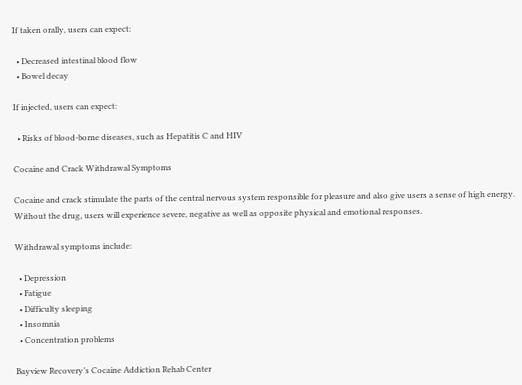If taken orally, users can expect:

  • Decreased intestinal blood flow
  • Bowel decay

If injected, users can expect:

  • Risks of blood-borne diseases, such as Hepatitis C and HIV

Cocaine and Crack Withdrawal Symptoms

Cocaine and crack stimulate the parts of the central nervous system responsible for pleasure and also give users a sense of high energy. Without the drug, users will experience severe, negative as well as opposite physical and emotional responses.

Withdrawal symptoms include:

  • Depression
  • Fatigue
  • Difficulty sleeping
  • Insomnia
  • Concentration problems

Bayview Recovery’s Cocaine Addiction Rehab Center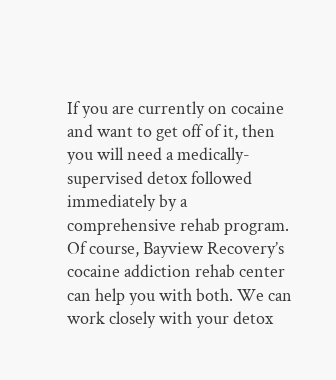If you are currently on cocaine and want to get off of it, then you will need a medically-supervised detox followed immediately by a comprehensive rehab program. Of course, Bayview Recovery’s cocaine addiction rehab center can help you with both. We can work closely with your detox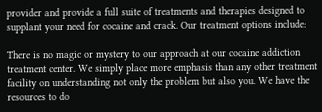provider and provide a full suite of treatments and therapies designed to supplant your need for cocaine and crack. Our treatment options include:

There is no magic or mystery to our approach at our cocaine addiction treatment center. We simply place more emphasis than any other treatment facility on understanding not only the problem but also you. We have the resources to do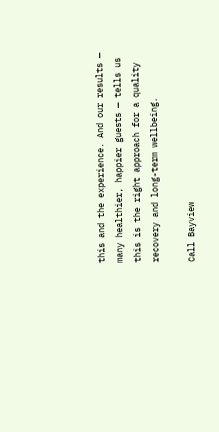this and the experience. And our results — many healthier, happier guests — tells us this is the right approach for a quality recovery and long-term wellbeing.

Call Bayview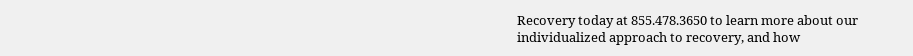Recovery today at 855.478.3650 to learn more about our individualized approach to recovery, and how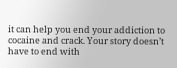it can help you end your addiction to cocaine and crack. Your story doesn’t have to end with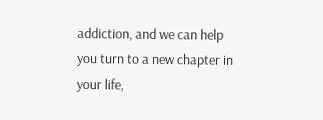addiction, and we can help you turn to a new chapter in your life,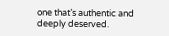one that’s authentic and deeply deserved.